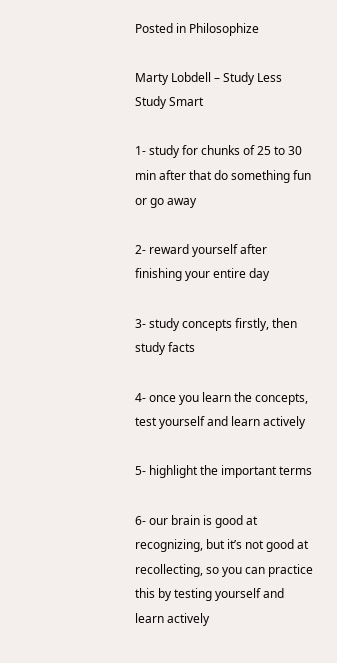Posted in Philosophize

Marty Lobdell – Study Less Study Smart

1- study for chunks of 25 to 30 min after that do something fun or go away

2- reward yourself after finishing your entire day

3- study concepts firstly, then study facts

4- once you learn the concepts, test yourself and learn actively

5- highlight the important terms

6- our brain is good at recognizing, but it’s not good at recollecting, so you can practice this by testing yourself and learn actively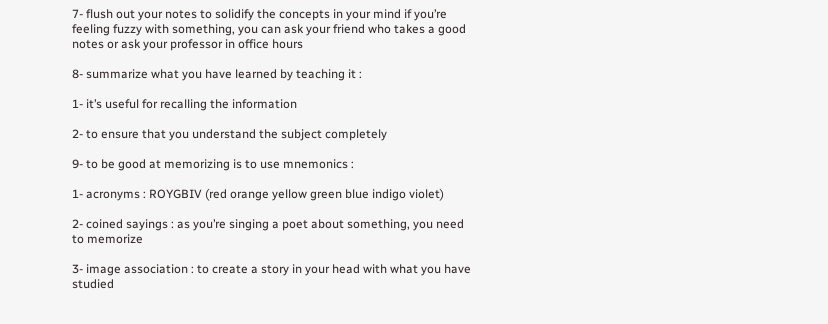7- flush out your notes to solidify the concepts in your mind if you’re feeling fuzzy with something, you can ask your friend who takes a good notes or ask your professor in office hours

8- summarize what you have learned by teaching it :

1- it’s useful for recalling the information

2- to ensure that you understand the subject completely

9- to be good at memorizing is to use mnemonics :

1- acronyms : ROYGBIV (red orange yellow green blue indigo violet)

2- coined sayings : as you’re singing a poet about something, you need to memorize

3- image association : to create a story in your head with what you have studied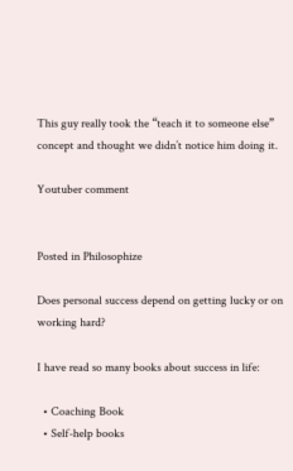This guy really took the “teach it to someone else” concept and thought we didn’t notice him doing it.

Youtuber comment


Posted in Philosophize

Does personal success depend on getting lucky or on working hard?

I have read so many books about success in life:

  • Coaching Book
  • Self-help books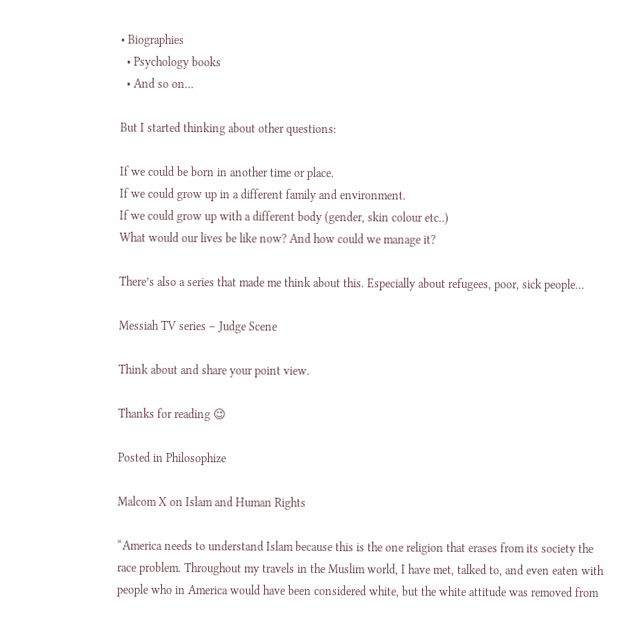• Biographies
  • Psychology books
  • And so on…

But I started thinking about other questions:

If we could be born in another time or place.
If we could grow up in a different family and environment.
If we could grow up with a different body (gender, skin colour etc..)
What would our lives be like now? And how could we manage it?

There’s also a series that made me think about this. Especially about refugees, poor, sick people…

Messiah TV series – Judge Scene

Think about and share your point view.

Thanks for reading 😉

Posted in Philosophize

Malcom X on Islam and Human Rights

“America needs to understand Islam because this is the one religion that erases from its society the race problem. Throughout my travels in the Muslim world, I have met, talked to, and even eaten with people who in America would have been considered white, but the white attitude was removed from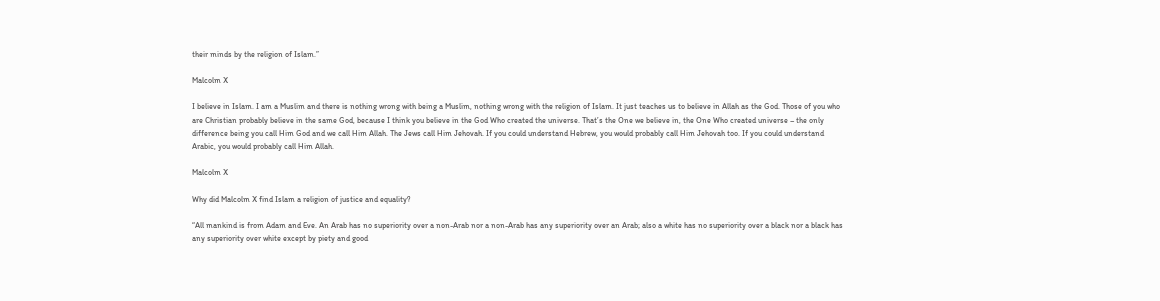their minds by the religion of Islam.”

Malcolm X

I believe in Islam. I am a Muslim and there is nothing wrong with being a Muslim, nothing wrong with the religion of Islam. It just teaches us to believe in Allah as the God. Those of you who are Christian probably believe in the same God, because I think you believe in the God Who created the universe. That’s the One we believe in, the One Who created universe – the only difference being you call Him God and we call Him Allah. The Jews call Him Jehovah. If you could understand Hebrew, you would probably call Him Jehovah too. If you could understand Arabic, you would probably call Him Allah.

Malcolm X

Why did Malcolm X find Islam a religion of justice and equality?

“All mankind is from Adam and Eve. An Arab has no superiority over a non-Arab nor a non-Arab has any superiority over an Arab; also a white has no superiority over a black nor a black has any superiority over white except by piety and good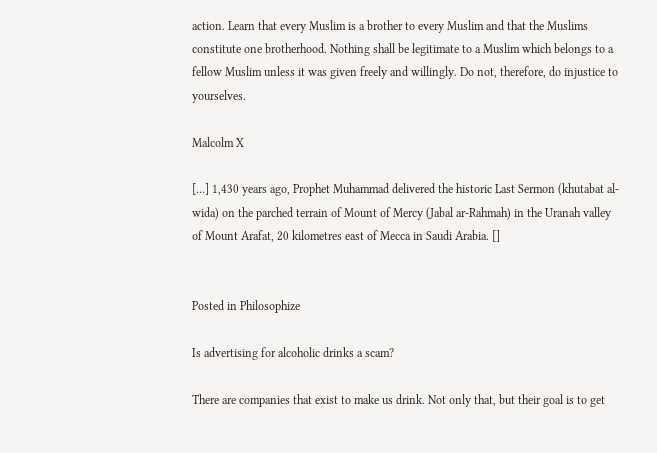action. Learn that every Muslim is a brother to every Muslim and that the Muslims constitute one brotherhood. Nothing shall be legitimate to a Muslim which belongs to a fellow Muslim unless it was given freely and willingly. Do not, therefore, do injustice to yourselves.

Malcolm X

[…] 1,430 years ago, Prophet Muhammad delivered the historic Last Sermon (khutabat al-wida) on the parched terrain of Mount of Mercy (Jabal ar-Rahmah) in the Uranah valley of Mount Arafat, 20 kilometres east of Mecca in Saudi Arabia. []


Posted in Philosophize

Is advertising for alcoholic drinks a scam?

There are companies that exist to make us drink. Not only that, but their goal is to get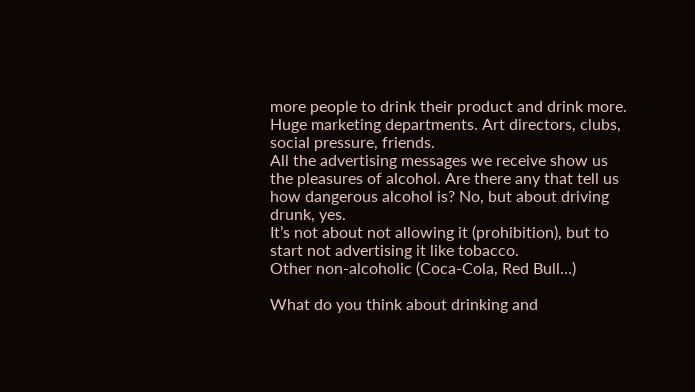more people to drink their product and drink more.
Huge marketing departments. Art directors, clubs, social pressure, friends.
All the advertising messages we receive show us the pleasures of alcohol. Are there any that tell us how dangerous alcohol is? No, but about driving drunk, yes.
It’s not about not allowing it (prohibition), but to start not advertising it like tobacco.
Other non-alcoholic (Coca-Cola, Red Bull…)

What do you think about drinking and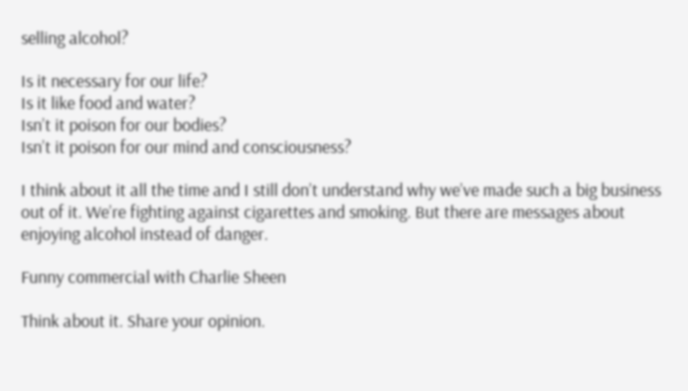selling alcohol?

Is it necessary for our life?
Is it like food and water?
Isn’t it poison for our bodies?
Isn’t it poison for our mind and consciousness?

I think about it all the time and I still don’t understand why we’ve made such a big business out of it. We’re fighting against cigarettes and smoking. But there are messages about enjoying alcohol instead of danger.

Funny commercial with Charlie Sheen

Think about it. Share your opinion.